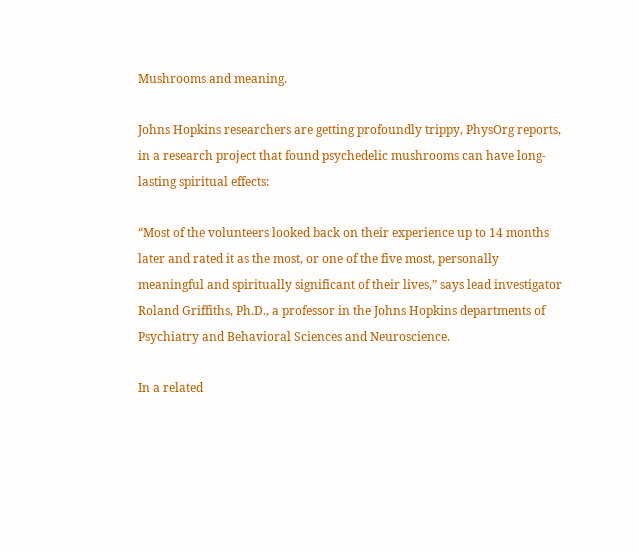Mushrooms and meaning.

Johns Hopkins researchers are getting profoundly trippy, PhysOrg reports, in a research project that found psychedelic mushrooms can have long-lasting spiritual effects:

“Most of the volunteers looked back on their experience up to 14 months later and rated it as the most, or one of the five most, personally meaningful and spiritually significant of their lives,” says lead investigator Roland Griffiths, Ph.D., a professor in the Johns Hopkins departments of Psychiatry and Behavioral Sciences and Neuroscience.

In a related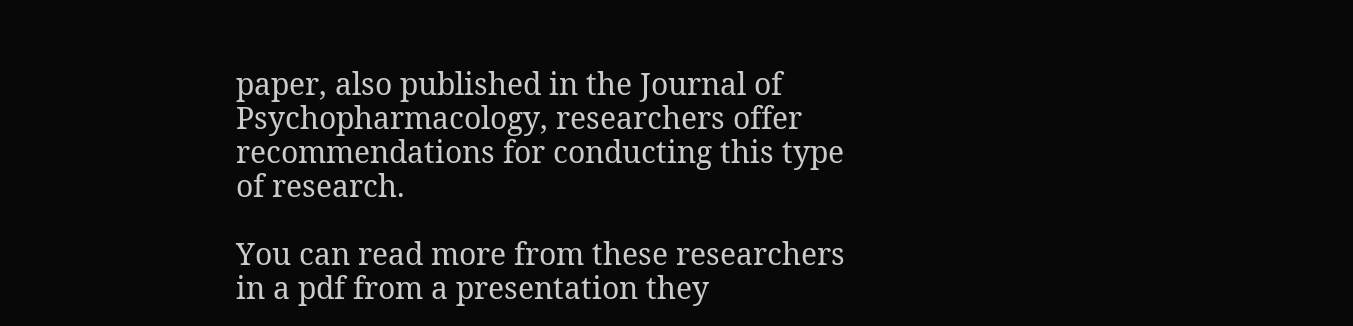paper, also published in the Journal of Psychopharmacology, researchers offer recommendations for conducting this type of research.

You can read more from these researchers in a pdf from a presentation they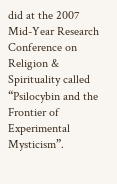did at the 2007 Mid-Year Research Conference on Religion & Spirituality called “Psilocybin and the Frontier of Experimental Mysticism”.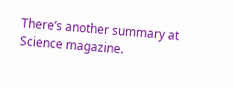There’s another summary at Science magazine.